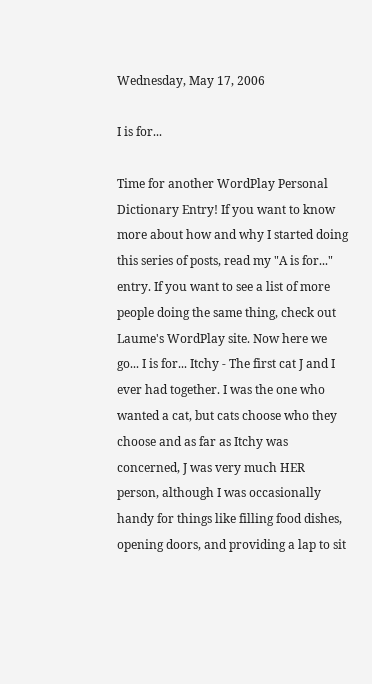Wednesday, May 17, 2006

I is for...

Time for another WordPlay Personal Dictionary Entry! If you want to know more about how and why I started doing this series of posts, read my "A is for..." entry. If you want to see a list of more people doing the same thing, check out Laume's WordPlay site. Now here we go... I is for... Itchy - The first cat J and I ever had together. I was the one who wanted a cat, but cats choose who they choose and as far as Itchy was concerned, J was very much HER person, although I was occasionally handy for things like filling food dishes, opening doors, and providing a lap to sit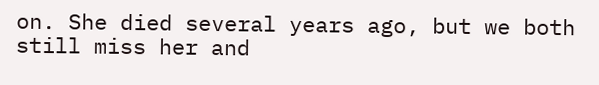on. She died several years ago, but we both still miss her and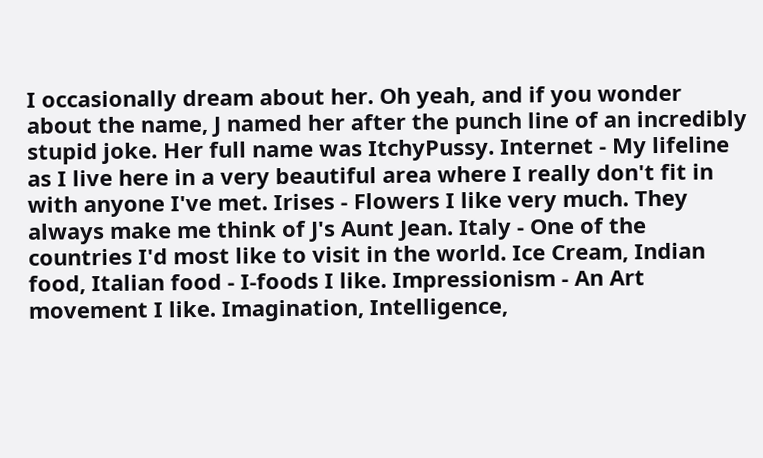I occasionally dream about her. Oh yeah, and if you wonder about the name, J named her after the punch line of an incredibly stupid joke. Her full name was ItchyPussy. Internet - My lifeline as I live here in a very beautiful area where I really don't fit in with anyone I've met. Irises - Flowers I like very much. They always make me think of J's Aunt Jean. Italy - One of the countries I'd most like to visit in the world. Ice Cream, Indian food, Italian food - I-foods I like. Impressionism - An Art movement I like. Imagination, Intelligence,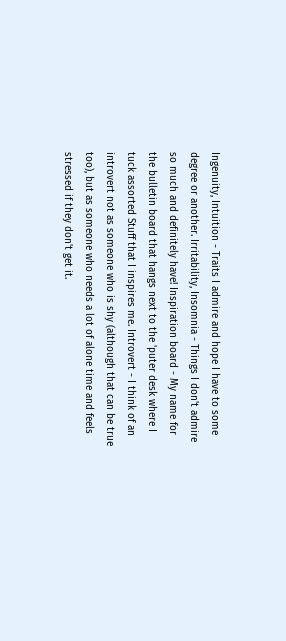Ingenuity, Intuition - Traits I admire and hope I have to some degree or another. Irritability, Insomnia - Things I don't admire so much and definitely have! Inspiration board - My name for the bulletin board that hangs next to the 'puter desk where I tuck assorted Stuff that I inspires me. Introvert - I think of an introvert not as someone who is shy (although that can be true too), but as someone who needs a lot of alone time and feels stressed if they don't get it.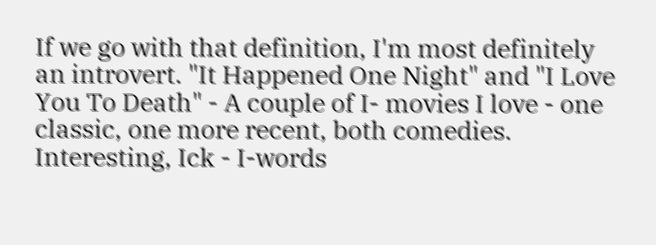If we go with that definition, I'm most definitely an introvert. "It Happened One Night" and "I Love You To Death" - A couple of I- movies I love - one classic, one more recent, both comedies. Interesting, Ick - I-words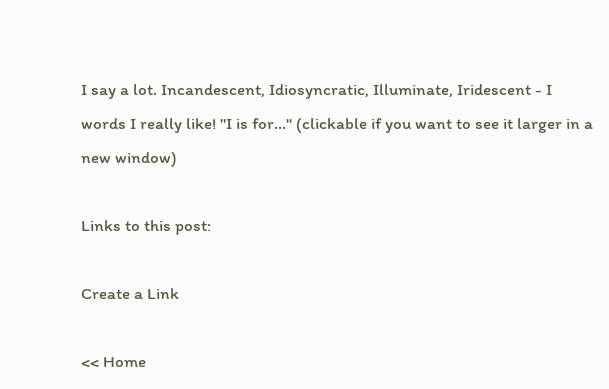I say a lot. Incandescent, Idiosyncratic, Illuminate, Iridescent - I words I really like! "I is for..." (clickable if you want to see it larger in a new window)

Links to this post:

Create a Link

<< Home